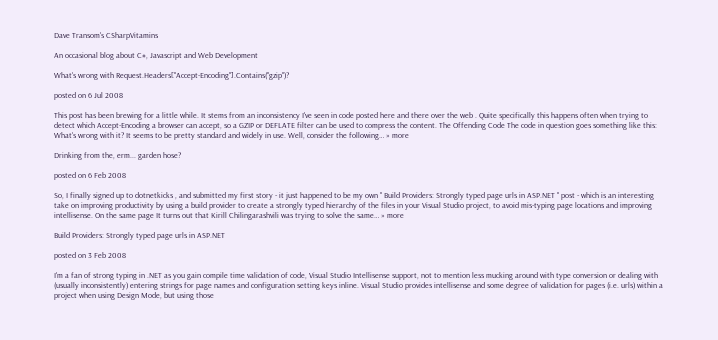Dave Transom's CSharpVitamins

An occasional blog about C#, Javascript and Web Development

What's wrong with Request.Headers["Accept-Encoding"].Contains("gzip")?

posted on 6 Jul 2008

This post has been brewing for a little while. It stems from an inconsistency I've seen in code posted here and there over the web . Quite specifically this happens often when trying to detect which Accept-Encoding a browser can accept, so a GZIP or DEFLATE filter can be used to compress the content. The Offending Code The code in question goes something like this: What's wrong with it? It seems to be pretty standard and widely in use. Well, consider the following… » more

Drinking from the, erm... garden hose?

posted on 6 Feb 2008

So, I finally signed up to dotnetkicks , and submitted my first story - it just happened to be my own " Build Providers: Strongly typed page urls in ASP.NET " post - which is an interesting take on improving productivity by using a build provider to create a strongly typed hierarchy of the files in your Visual Studio project, to avoid mis-typing page locations and improving intellisense. On the same page It turns out that Kirill Chilingarashvili was trying to solve the same… » more

Build Providers: Strongly typed page urls in ASP.NET

posted on 3 Feb 2008

I'm a fan of strong typing in .NET as you gain compile time validation of code, Visual Studio Intellisense support, not to mention less mucking around with type conversion or dealing with (usually inconsistently) entering strings for page names and configuration setting keys inline. Visual Studio provides intellisense and some degree of validation for pages (i.e. urls) within a project when using Design Mode, but using those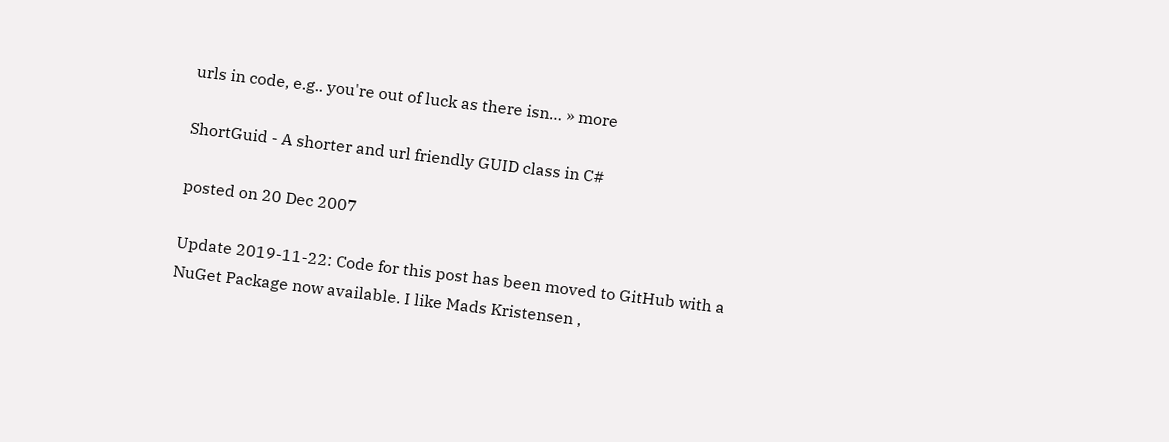urls in code, e.g.. you're out of luck as there isn… » more

ShortGuid - A shorter and url friendly GUID class in C#

posted on 20 Dec 2007

Update 2019-11-22: Code for this post has been moved to GitHub with a NuGet Package now available. I like Mads Kristensen ,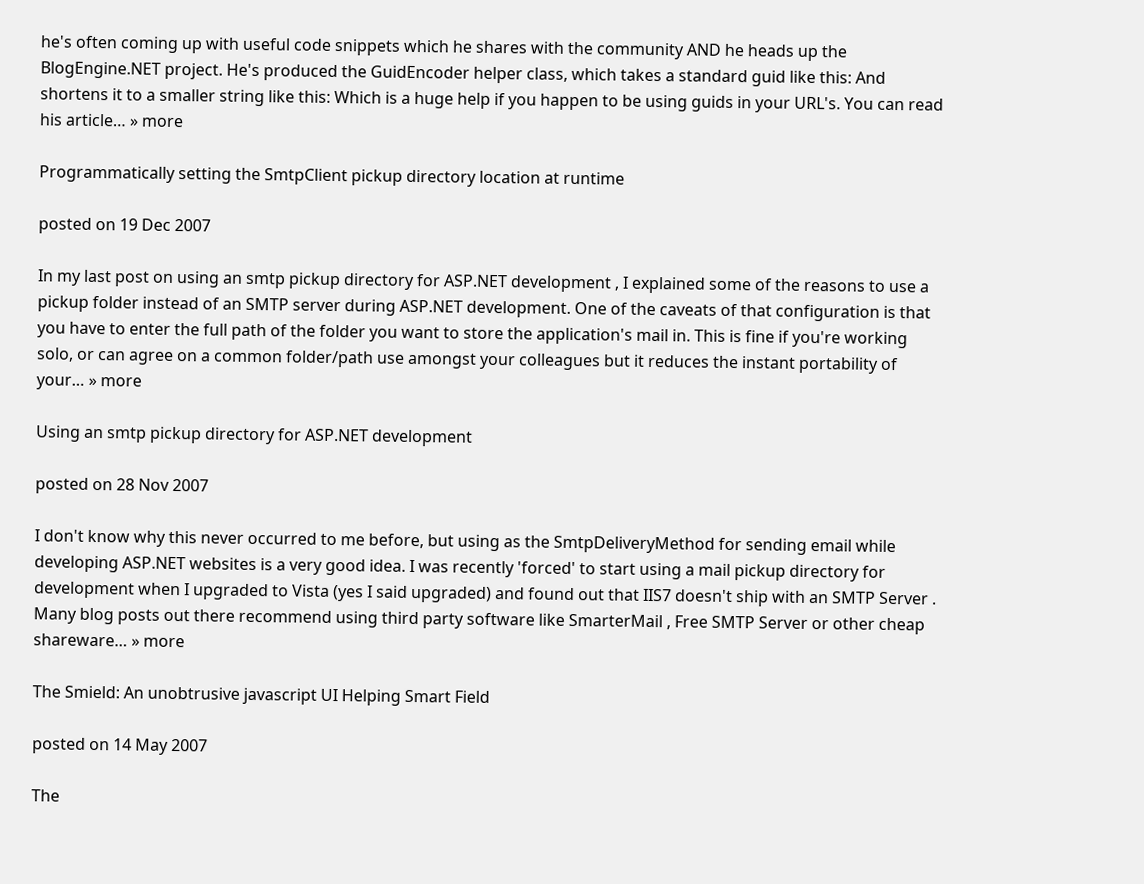he's often coming up with useful code snippets which he shares with the community AND he heads up the BlogEngine.NET project. He's produced the GuidEncoder helper class, which takes a standard guid like this: And shortens it to a smaller string like this: Which is a huge help if you happen to be using guids in your URL's. You can read his article… » more

Programmatically setting the SmtpClient pickup directory location at runtime

posted on 19 Dec 2007

In my last post on using an smtp pickup directory for ASP.NET development , I explained some of the reasons to use a pickup folder instead of an SMTP server during ASP.NET development. One of the caveats of that configuration is that you have to enter the full path of the folder you want to store the application's mail in. This is fine if you're working solo, or can agree on a common folder/path use amongst your colleagues but it reduces the instant portability of your… » more

Using an smtp pickup directory for ASP.NET development

posted on 28 Nov 2007

I don't know why this never occurred to me before, but using as the SmtpDeliveryMethod for sending email while developing ASP.NET websites is a very good idea. I was recently 'forced' to start using a mail pickup directory for development when I upgraded to Vista (yes I said upgraded) and found out that IIS7 doesn't ship with an SMTP Server . Many blog posts out there recommend using third party software like SmarterMail , Free SMTP Server or other cheap shareware… » more

The Smield: An unobtrusive javascript UI Helping Smart Field

posted on 14 May 2007

The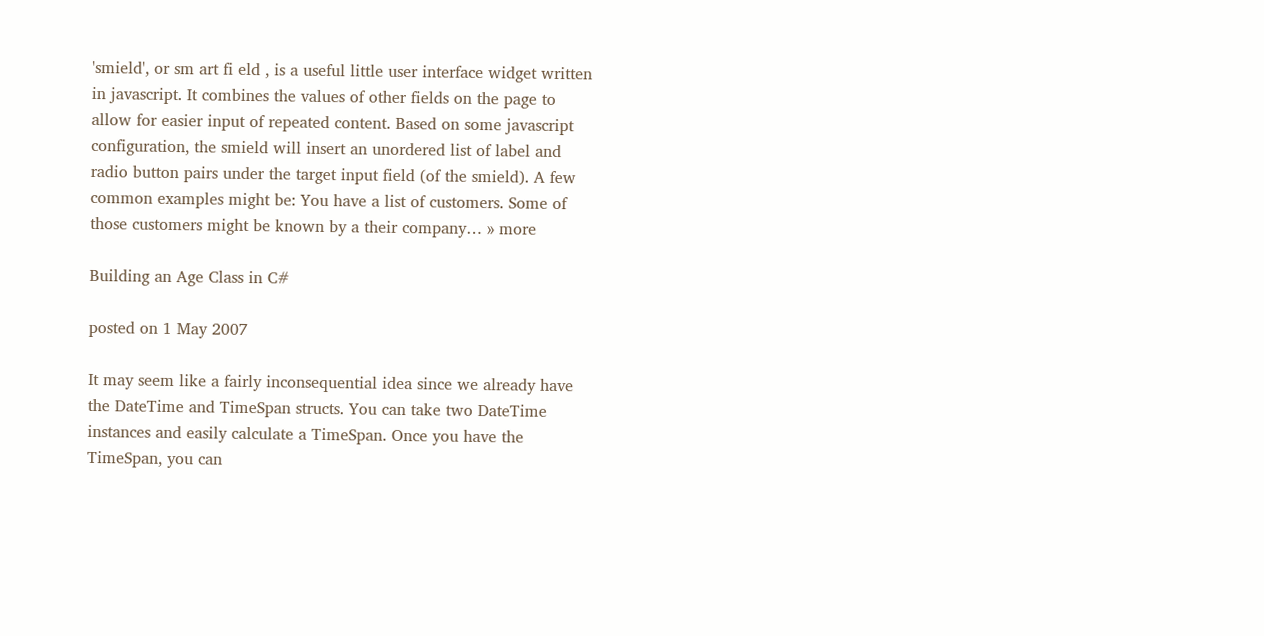'smield', or sm art fi eld , is a useful little user interface widget written in javascript. It combines the values of other fields on the page to allow for easier input of repeated content. Based on some javascript configuration, the smield will insert an unordered list of label and radio button pairs under the target input field (of the smield). A few common examples might be: You have a list of customers. Some of those customers might be known by a their company… » more

Building an Age Class in C#

posted on 1 May 2007

It may seem like a fairly inconsequential idea since we already have the DateTime and TimeSpan structs. You can take two DateTime instances and easily calculate a TimeSpan. Once you have the TimeSpan, you can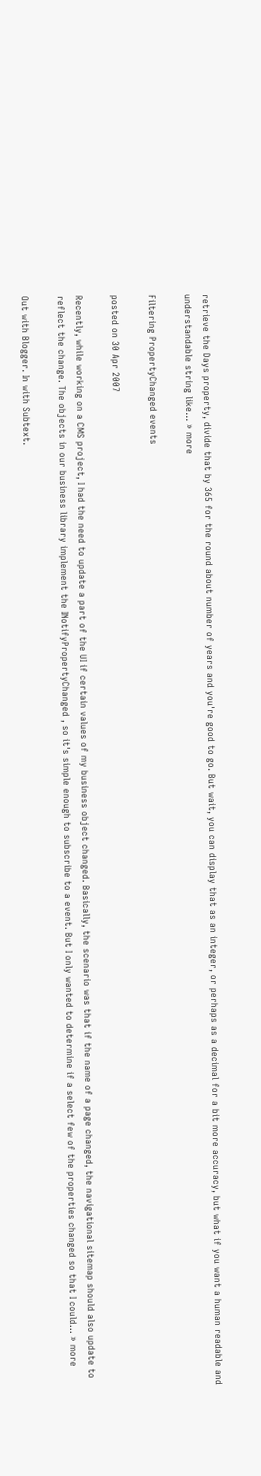retrieve the Days property, divide that by 365 for the round about number of years and you're good to go. But wait, you can display that as an integer, or perhaps as a decimal for a bit more accuracy, but what if you want a human readable and understandable string like… » more

Filtering PropertyChanged events

posted on 30 Apr 2007

Recently, while working on a CMS project, I had the need to update a part of the UI if certain values of my business object changed. Basically, the scenario was that if the name of a page changed, the navigational sitemap should also update to reflect the change. The objects in our business library implement the INotifyPropertyChanged , so it's simple enough to subscribe to a event. But I only wanted to determine if a select few of the properties changed so that I could… » more

Out with Blogger. In with Subtext.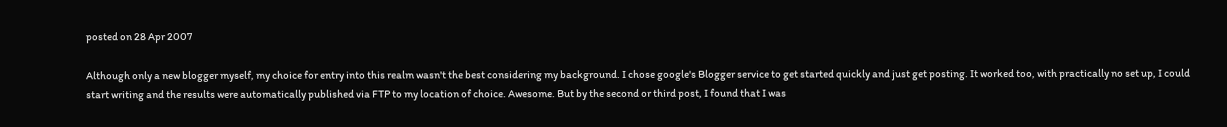posted on 28 Apr 2007

Although only a new blogger myself, my choice for entry into this realm wasn't the best considering my background. I chose google's Blogger service to get started quickly and just get posting. It worked too, with practically no set up, I could start writing and the results were automatically published via FTP to my location of choice. Awesome. But by the second or third post, I found that I was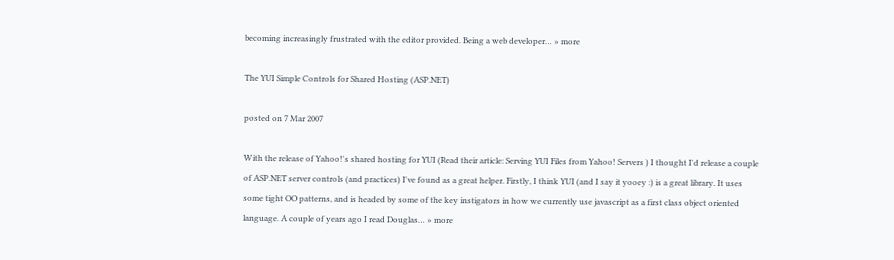becoming increasingly frustrated with the editor provided. Being a web developer… » more

The YUI Simple Controls for Shared Hosting (ASP.NET)

posted on 7 Mar 2007

With the release of Yahoo!'s shared hosting for YUI (Read their article: Serving YUI Files from Yahoo! Servers ) I thought I'd release a couple of ASP.NET server controls (and practices) I've found as a great helper. Firstly, I think YUI (and I say it yooey :) is a great library. It uses some tight OO patterns, and is headed by some of the key instigators in how we currently use javascript as a first class object oriented language. A couple of years ago I read Douglas… » more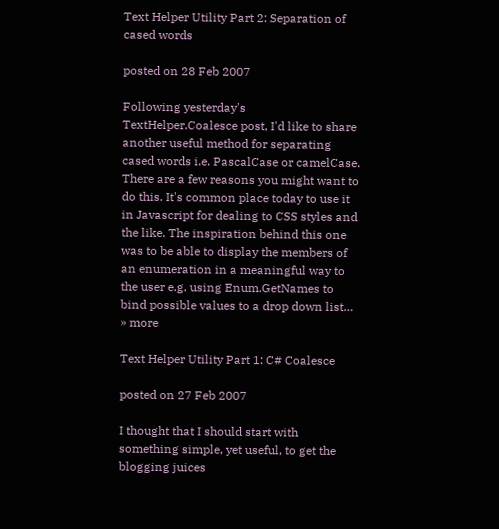Text Helper Utility Part 2: Separation of cased words

posted on 28 Feb 2007

Following yesterday's TextHelper.Coalesce post, I'd like to share another useful method for separating cased words i.e. PascalCase or camelCase. There are a few reasons you might want to do this. It's common place today to use it in Javascript for dealing to CSS styles and the like. The inspiration behind this one was to be able to display the members of an enumeration in a meaningful way to the user e.g. using Enum.GetNames to bind possible values to a drop down list… » more

Text Helper Utility Part 1: C# Coalesce

posted on 27 Feb 2007

I thought that I should start with something simple, yet useful, to get the blogging juices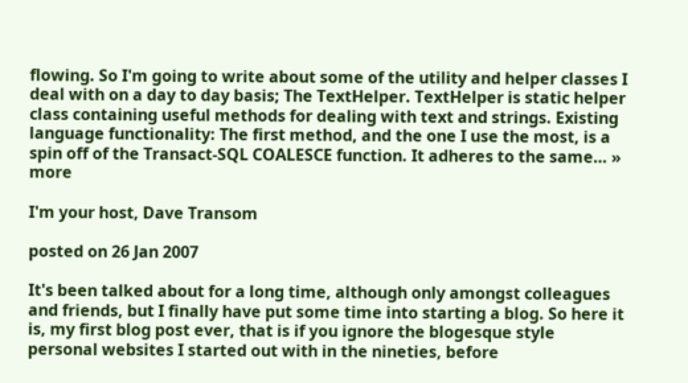flowing. So I'm going to write about some of the utility and helper classes I deal with on a day to day basis; The TextHelper. TextHelper is static helper class containing useful methods for dealing with text and strings. Existing language functionality: The first method, and the one I use the most, is a spin off of the Transact-SQL COALESCE function. It adheres to the same… » more

I'm your host, Dave Transom

posted on 26 Jan 2007

It's been talked about for a long time, although only amongst colleagues and friends, but I finally have put some time into starting a blog. So here it is, my first blog post ever, that is if you ignore the blogesque style personal websites I started out with in the nineties, before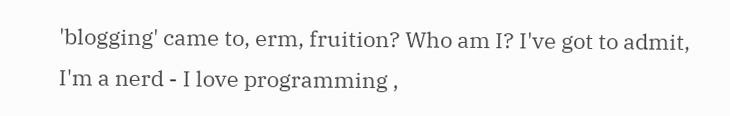'blogging' came to, erm, fruition? Who am I? I've got to admit, I'm a nerd - I love programming ,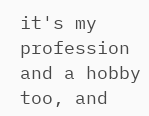it's my profession and a hobby too, and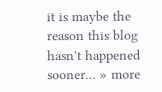it is maybe the reason this blog hasn't happened sooner… » more